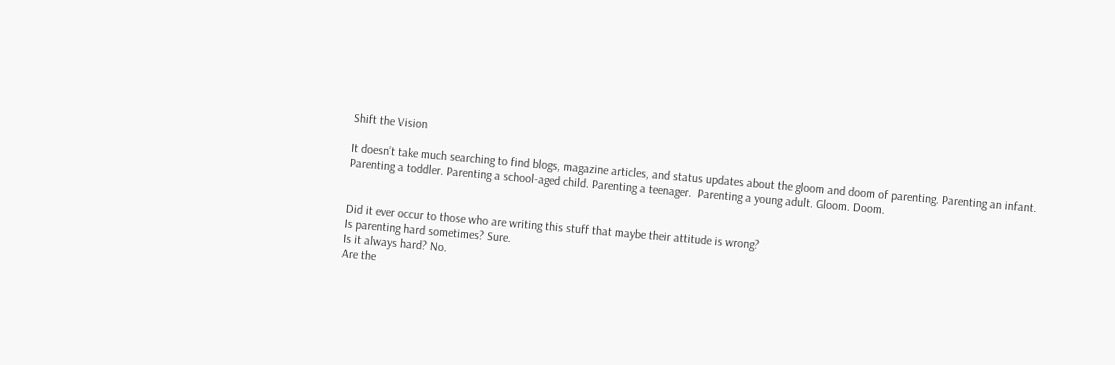Shift the Vision

It doesn’t take much searching to find blogs, magazine articles, and status updates about the gloom and doom of parenting. Parenting an infant. Parenting a toddler. Parenting a school-aged child. Parenting a teenager.  Parenting a young adult. Gloom. Doom.


Did it ever occur to those who are writing this stuff that maybe their attitude is wrong?
Is parenting hard sometimes? Sure.
Is it always hard? No.
Are the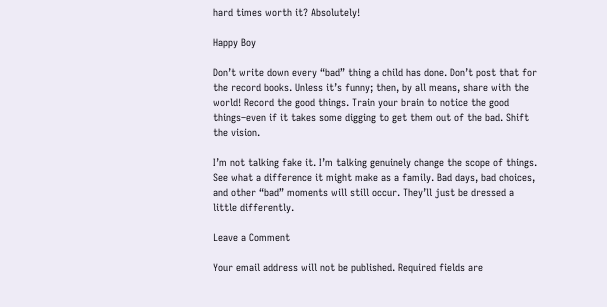hard times worth it? Absolutely!

Happy Boy

Don’t write down every “bad” thing a child has done. Don’t post that for the record books. Unless it’s funny; then, by all means, share with the world! Record the good things. Train your brain to notice the good things–even if it takes some digging to get them out of the bad. Shift the vision.

I’m not talking fake it. I’m talking genuinely change the scope of things. See what a difference it might make as a family. Bad days, bad choices, and other “bad” moments will still occur. They’ll just be dressed a little differently.

Leave a Comment

Your email address will not be published. Required fields are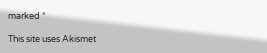marked *

This site uses Akismet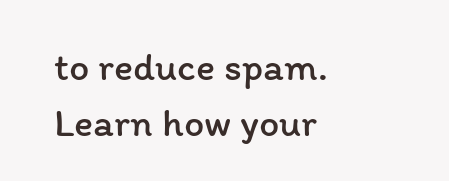to reduce spam. Learn how your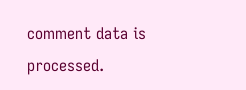comment data is processed.